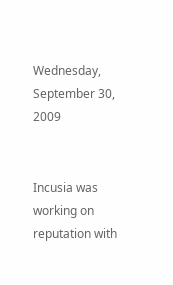Wednesday, September 30, 2009


Incusia was working on reputation with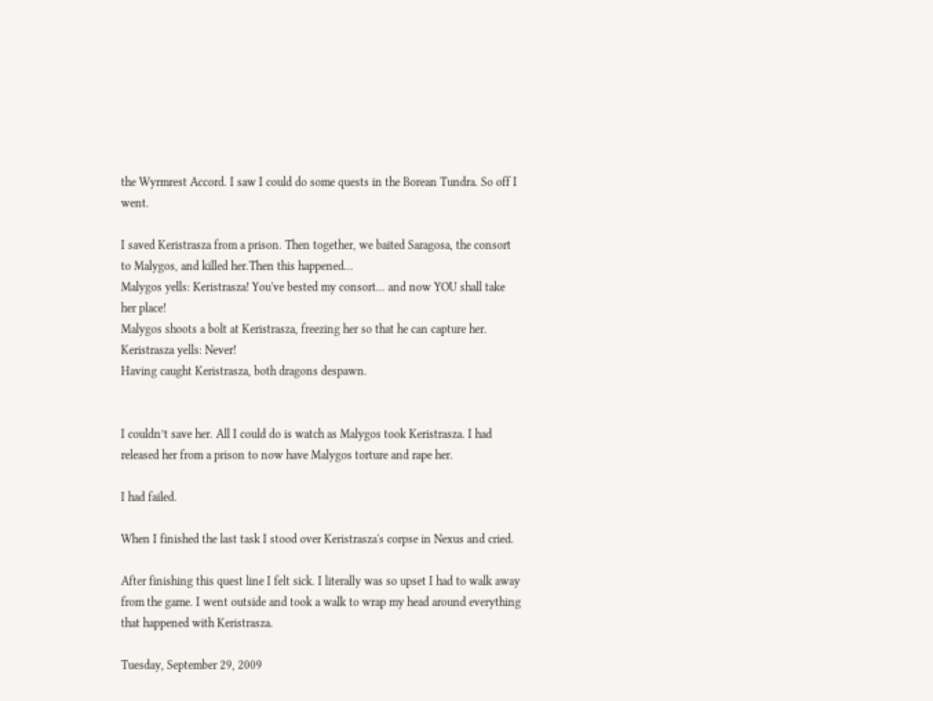the Wyrmrest Accord. I saw I could do some quests in the Borean Tundra. So off I went.

I saved Keristrasza from a prison. Then together, we baited Saragosa, the consort to Malygos, and killed her.Then this happened…
Malygos yells: Keristrasza! You've bested my consort... and now YOU shall take her place!
Malygos shoots a bolt at Keristrasza, freezing her so that he can capture her.
Keristrasza yells: Never!
Having caught Keristrasza, both dragons despawn.


I couldn’t save her. All I could do is watch as Malygos took Keristrasza. I had released her from a prison to now have Malygos torture and rape her.

I had failed.

When I finished the last task I stood over Keristrasza's corpse in Nexus and cried.

After finishing this quest line I felt sick. I literally was so upset I had to walk away from the game. I went outside and took a walk to wrap my head around everything that happened with Keristrasza.

Tuesday, September 29, 2009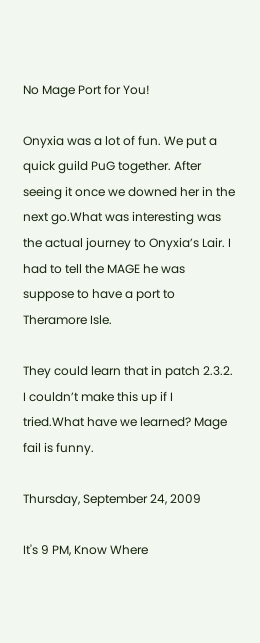No Mage Port for You!

Onyxia was a lot of fun. We put a quick guild PuG together. After seeing it once we downed her in the next go.What was interesting was the actual journey to Onyxia’s Lair. I had to tell the MAGE he was suppose to have a port to Theramore Isle.

They could learn that in patch 2.3.2. I couldn’t make this up if I tried.What have we learned? Mage fail is funny.

Thursday, September 24, 2009

It's 9 PM, Know Where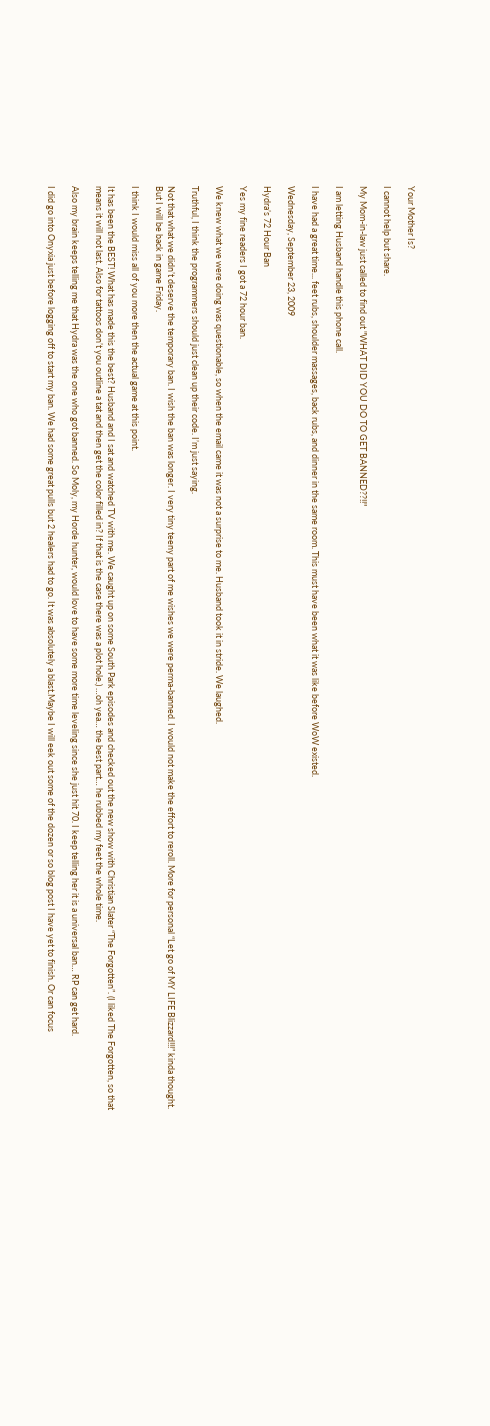Your Mother Is?

I cannot help but share.

My Mom-in-law just called to find out "WHAT DID YOU DO TO GET BANNED??!!"

I am letting Husband handle this phone call.

I have had a great time... feet rubs, shoulder massages, back rubs, and dinner in the same room. This must have been what it was like before WoW existed.

Wednesday, September 23, 2009

Hydra’s 72 Hour Ban

Yes my fine readers I got a 72 hour ban.

We knew what we were doing was questionable, so when the email came it was not a surprise to me. Husband took it in stride. We laughed.

Truthful, I think the programmers should just clean up their code. I’m just saying.

Not that what we didn’t deserve the temporary ban. I wish the ban was longer. I very tiny teeny part of me wishes we were perma-banned. I would not make the effort to reroll. More for personal “Let go of MY LIFE Blizzard!!!” kinda thought. But I will be back in game Friday.

I think I would miss all of you more then the actual game at this point.

It has been the BEST! What has made this the best? Husband and I sat and watched TV with me. We caught up on some South Park episodes and checked out the new show with Christian Slater “The Forgotten”. (I liked The Forgotten, so that means it will not last. Also for tattoos don’t you outline a tat and then get the color filled in? If that is the case there was a plot hole.) …oh yea… the best part… he rubbed my feet the whole time.

Also my brain keeps telling me that Hydra was the one who got banned. So Moly, my Horde hunter, would love to have some more time leveling since she just hit 70. I keep telling her it is a universal ban… RP can get hard.

I did go into Onyxia just before logging off to start my ban. We had some great pulls but 2 healers had to go. It was absolutely a blast.Maybe I will eek out some of the dozen or so blog post I have yet to finish. Or can focus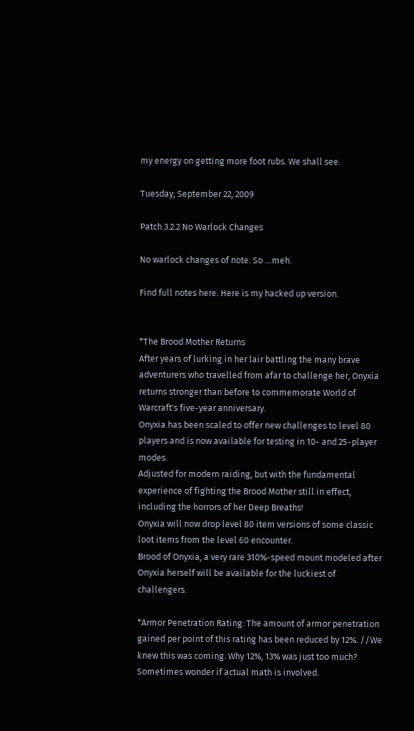my energy on getting more foot rubs. We shall see.

Tuesday, September 22, 2009

Patch 3.2.2 No Warlock Changes

No warlock changes of note. So …meh.

Find full notes here. Here is my hacked up version.


*The Brood Mother Returns
After years of lurking in her lair battling the many brave adventurers who travelled from afar to challenge her, Onyxia returns stronger than before to commemorate World of Warcraft's five-year anniversary.
Onyxia has been scaled to offer new challenges to level 80 players and is now available for testing in 10- and 25-player modes.
Adjusted for modern raiding, but with the fundamental experience of fighting the Brood Mother still in effect, including the horrors of her Deep Breaths!
Onyxia will now drop level 80 item versions of some classic loot items from the level 60 encounter.
Brood of Onyxia, a very rare 310%-speed mount modeled after Onyxia herself will be available for the luckiest of challengers.

*Armor Penetration Rating: The amount of armor penetration gained per point of this rating has been reduced by 12%. //We knew this was coming. Why 12%, 13% was just too much? Sometimes wonder if actual math is involved.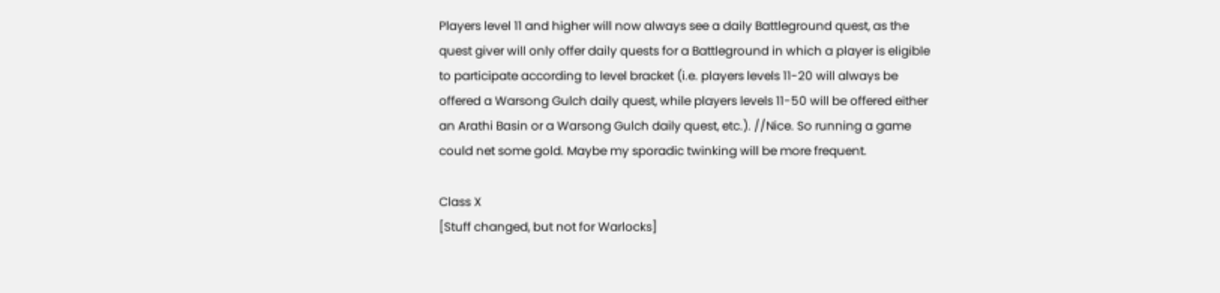Players level 11 and higher will now always see a daily Battleground quest, as the quest giver will only offer daily quests for a Battleground in which a player is eligible to participate according to level bracket (i.e. players levels 11-20 will always be offered a Warsong Gulch daily quest, while players levels 11-50 will be offered either an Arathi Basin or a Warsong Gulch daily quest, etc.). //Nice. So running a game could net some gold. Maybe my sporadic twinking will be more frequent.

Class X
[Stuff changed, but not for Warlocks]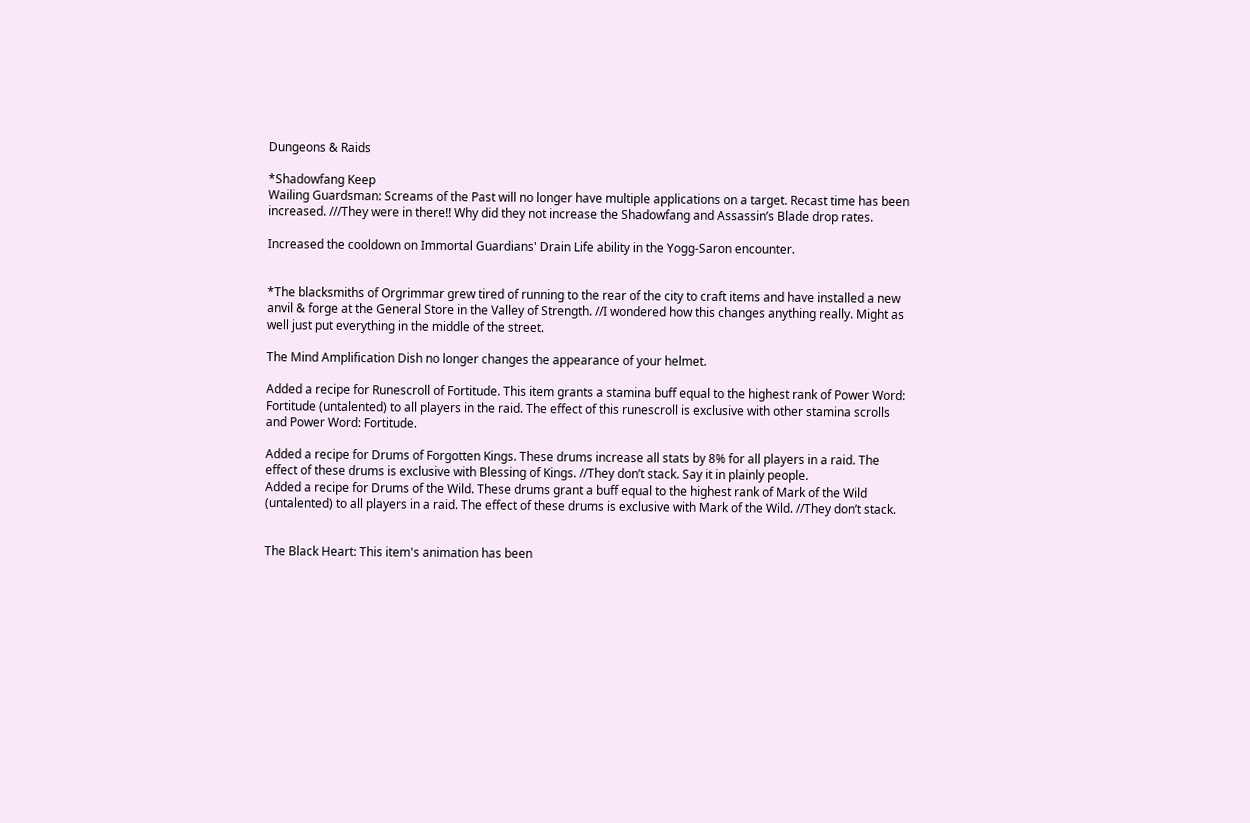Dungeons & Raids

*Shadowfang Keep
Wailing Guardsman: Screams of the Past will no longer have multiple applications on a target. Recast time has been increased. ///They were in there!! Why did they not increase the Shadowfang and Assassin’s Blade drop rates.

Increased the cooldown on Immortal Guardians' Drain Life ability in the Yogg-Saron encounter.


*The blacksmiths of Orgrimmar grew tired of running to the rear of the city to craft items and have installed a new anvil & forge at the General Store in the Valley of Strength. //I wondered how this changes anything really. Might as well just put everything in the middle of the street.

The Mind Amplification Dish no longer changes the appearance of your helmet.

Added a recipe for Runescroll of Fortitude. This item grants a stamina buff equal to the highest rank of Power Word: Fortitude (untalented) to all players in the raid. The effect of this runescroll is exclusive with other stamina scrolls and Power Word: Fortitude.

Added a recipe for Drums of Forgotten Kings. These drums increase all stats by 8% for all players in a raid. The effect of these drums is exclusive with Blessing of Kings. //They don’t stack. Say it in plainly people.
Added a recipe for Drums of the Wild. These drums grant a buff equal to the highest rank of Mark of the Wild (untalented) to all players in a raid. The effect of these drums is exclusive with Mark of the Wild. //They don’t stack.


The Black Heart: This item's animation has been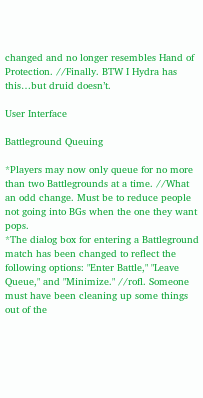changed and no longer resembles Hand of Protection. //Finally. BTW I Hydra has this…but druid doesn’t.

User Interface

Battleground Queuing

*Players may now only queue for no more than two Battlegrounds at a time. //What an odd change. Must be to reduce people not going into BGs when the one they want pops.
*The dialog box for entering a Battleground match has been changed to reflect the following options: "Enter Battle," "Leave Queue," and "Minimize." //rofl. Someone must have been cleaning up some things out of the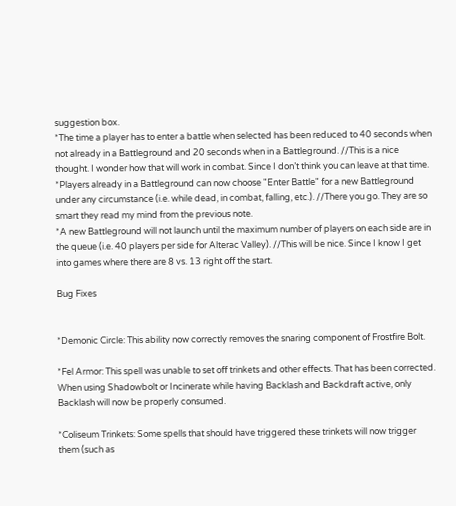suggestion box.
*The time a player has to enter a battle when selected has been reduced to 40 seconds when not already in a Battleground and 20 seconds when in a Battleground. //This is a nice thought. I wonder how that will work in combat. Since I don’t think you can leave at that time.
*Players already in a Battleground can now choose "Enter Battle" for a new Battleground under any circumstance (i.e. while dead, in combat, falling, etc.). //There you go. They are so smart they read my mind from the previous note.
*A new Battleground will not launch until the maximum number of players on each side are in the queue (i.e. 40 players per side for Alterac Valley). //This will be nice. Since I know I get into games where there are 8 vs. 13 right off the start.

Bug Fixes


*Demonic Circle: This ability now correctly removes the snaring component of Frostfire Bolt.

*Fel Armor: This spell was unable to set off trinkets and other effects. That has been corrected.
When using Shadowbolt or Incinerate while having Backlash and Backdraft active, only Backlash will now be properly consumed.

*Coliseum Trinkets: Some spells that should have triggered these trinkets will now trigger them (such as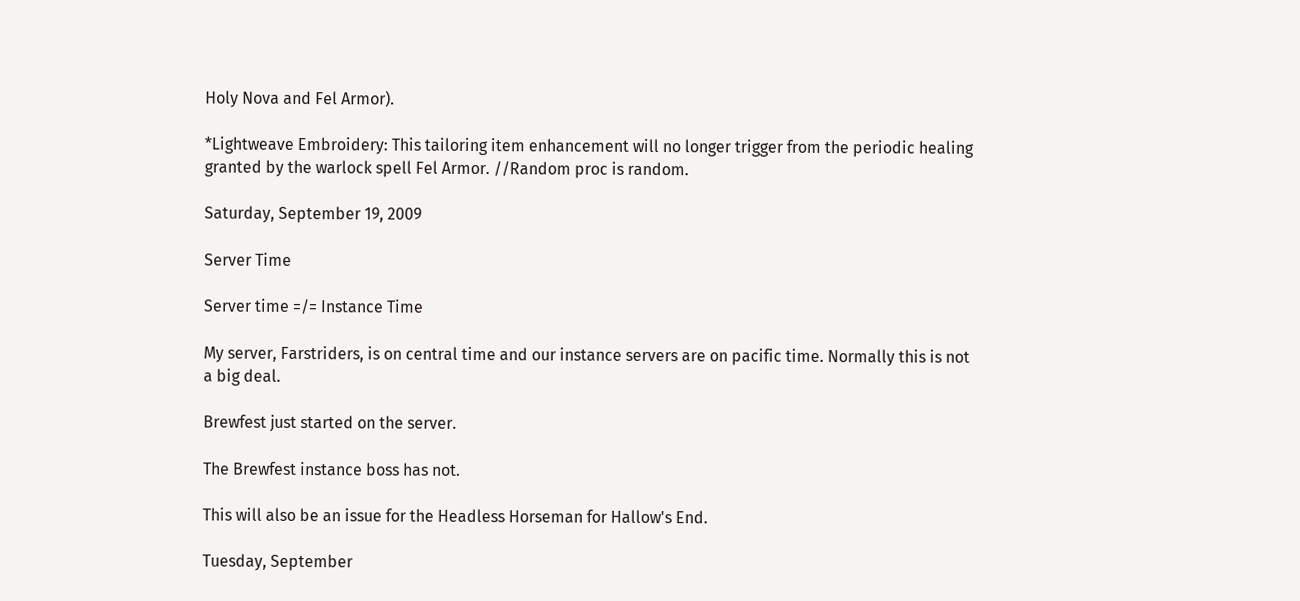Holy Nova and Fel Armor).

*Lightweave Embroidery: This tailoring item enhancement will no longer trigger from the periodic healing granted by the warlock spell Fel Armor. //Random proc is random.

Saturday, September 19, 2009

Server Time

Server time =/= Instance Time

My server, Farstriders, is on central time and our instance servers are on pacific time. Normally this is not a big deal.

Brewfest just started on the server.

The Brewfest instance boss has not.

This will also be an issue for the Headless Horseman for Hallow's End.

Tuesday, September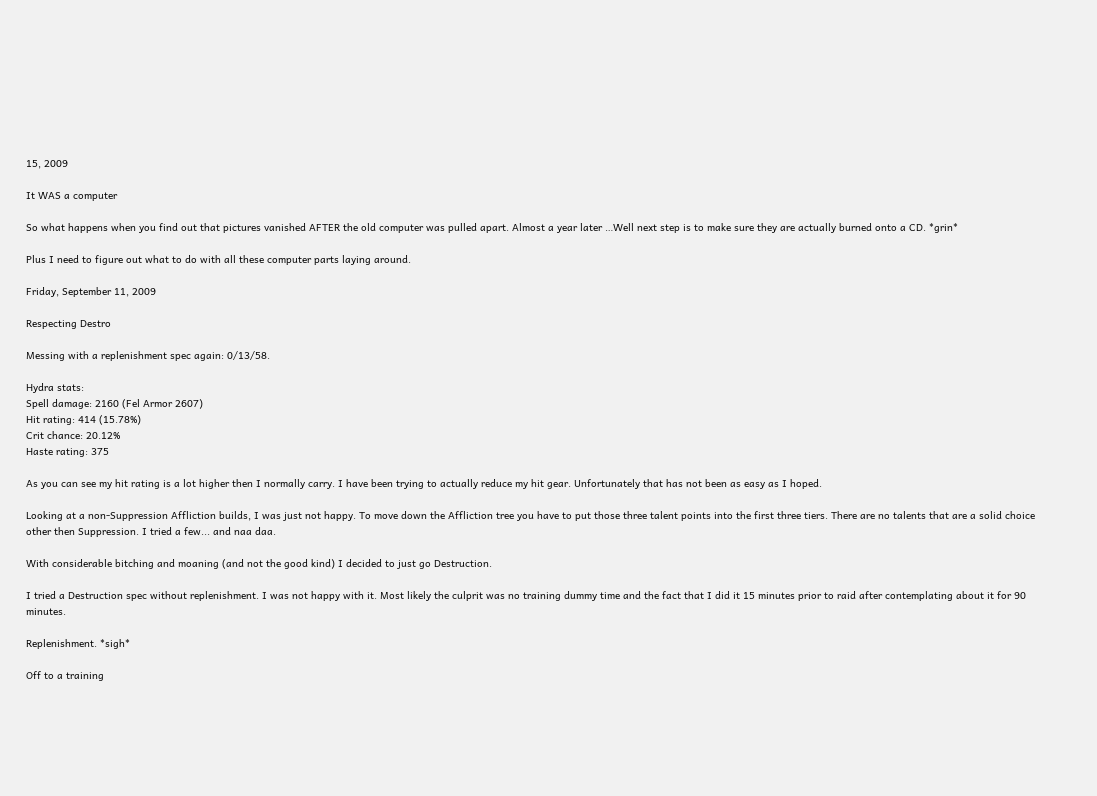15, 2009

It WAS a computer

So what happens when you find out that pictures vanished AFTER the old computer was pulled apart. Almost a year later …Well next step is to make sure they are actually burned onto a CD. *grin*

Plus I need to figure out what to do with all these computer parts laying around.

Friday, September 11, 2009

Respecting Destro

Messing with a replenishment spec again: 0/13/58.

Hydra stats:
Spell damage: 2160 (Fel Armor 2607)
Hit rating: 414 (15.78%)
Crit chance: 20.12%
Haste rating: 375

As you can see my hit rating is a lot higher then I normally carry. I have been trying to actually reduce my hit gear. Unfortunately that has not been as easy as I hoped.

Looking at a non-Suppression Affliction builds, I was just not happy. To move down the Affliction tree you have to put those three talent points into the first three tiers. There are no talents that are a solid choice other then Suppression. I tried a few... and naa daa.

With considerable bitching and moaning (and not the good kind) I decided to just go Destruction.

I tried a Destruction spec without replenishment. I was not happy with it. Most likely the culprit was no training dummy time and the fact that I did it 15 minutes prior to raid after contemplating about it for 90 minutes.

Replenishment. *sigh*

Off to a training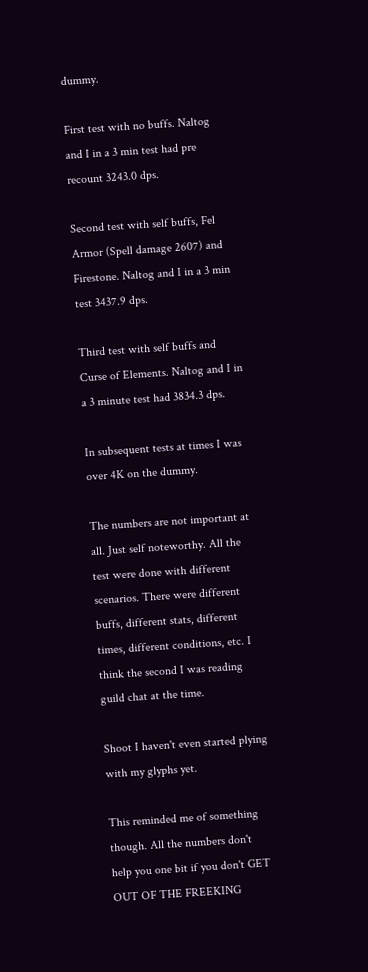dummy.

First test with no buffs. Naltog and I in a 3 min test had pre recount 3243.0 dps.

Second test with self buffs, Fel Armor (Spell damage 2607) and Firestone. Naltog and I in a 3 min test 3437.9 dps.

Third test with self buffs and Curse of Elements. Naltog and I in a 3 minute test had 3834.3 dps.

In subsequent tests at times I was over 4K on the dummy.

The numbers are not important at all. Just self noteworthy. All the test were done with different scenarios. There were different buffs, different stats, different times, different conditions, etc. I think the second I was reading guild chat at the time.

Shoot I haven't even started plying with my glyphs yet.

This reminded me of something though. All the numbers don't help you one bit if you don't GET OUT OF THE FREEKING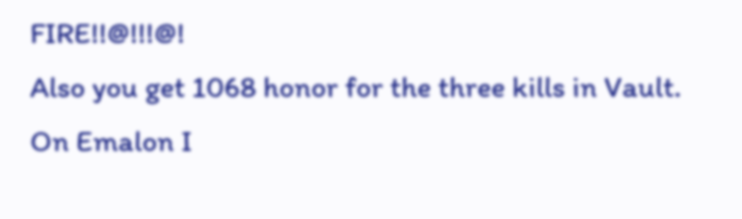FIRE!!@!!!@!
Also you get 1068 honor for the three kills in Vault. On Emalon I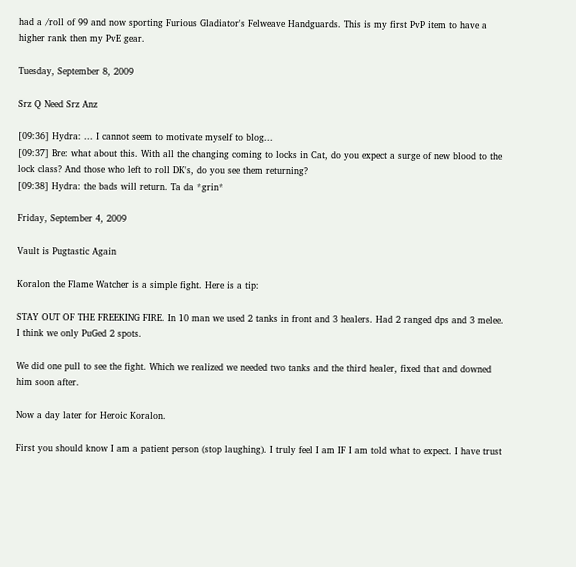had a /roll of 99 and now sporting Furious Gladiator's Felweave Handguards. This is my first PvP item to have a higher rank then my PvE gear.

Tuesday, September 8, 2009

Srz Q Need Srz Anz

[09:36] Hydra: ... I cannot seem to motivate myself to blog...
[09:37] Bre: what about this. With all the changing coming to locks in Cat, do you expect a surge of new blood to the lock class? And those who left to roll DK's, do you see them returning?
[09:38] Hydra: the bads will return. Ta da *grin*

Friday, September 4, 2009

Vault is Pugtastic Again

Koralon the Flame Watcher is a simple fight. Here is a tip:

STAY OUT OF THE FREEKING FIRE. In 10 man we used 2 tanks in front and 3 healers. Had 2 ranged dps and 3 melee. I think we only PuGed 2 spots.

We did one pull to see the fight. Which we realized we needed two tanks and the third healer, fixed that and downed him soon after.

Now a day later for Heroic Koralon.

First you should know I am a patient person (stop laughing). I truly feel I am IF I am told what to expect. I have trust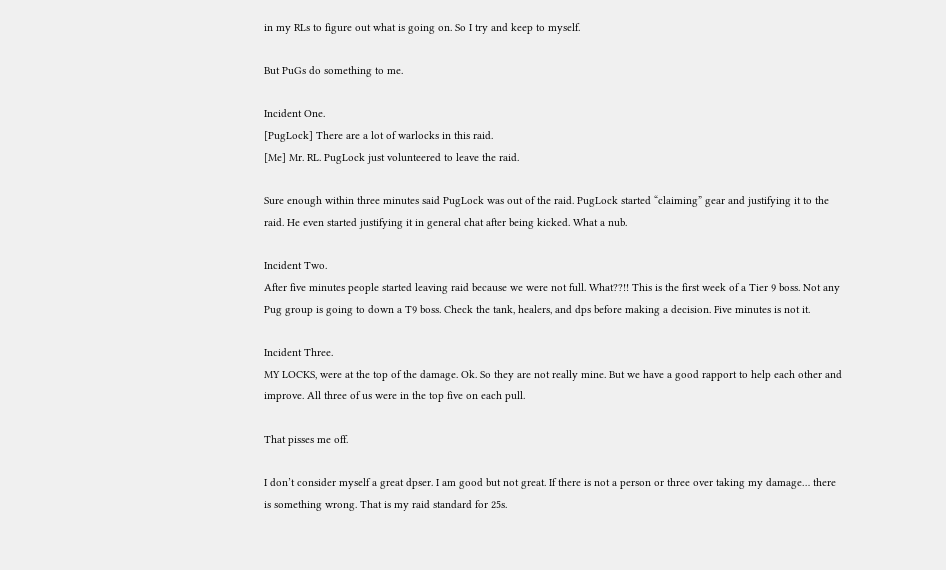in my RLs to figure out what is going on. So I try and keep to myself.

But PuGs do something to me.

Incident One.
[PugLock] There are a lot of warlocks in this raid.
[Me] Mr. RL. PugLock just volunteered to leave the raid.

Sure enough within three minutes said PugLock was out of the raid. PugLock started “claiming” gear and justifying it to the raid. He even started justifying it in general chat after being kicked. What a nub.

Incident Two.
After five minutes people started leaving raid because we were not full. What??!! This is the first week of a Tier 9 boss. Not any Pug group is going to down a T9 boss. Check the tank, healers, and dps before making a decision. Five minutes is not it.

Incident Three.
MY LOCKS, were at the top of the damage. Ok. So they are not really mine. But we have a good rapport to help each other and improve. All three of us were in the top five on each pull.

That pisses me off.

I don’t consider myself a great dpser. I am good but not great. If there is not a person or three over taking my damage… there is something wrong. That is my raid standard for 25s.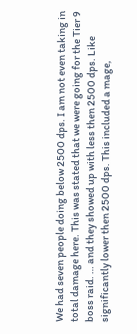We had seven people doing below 2500 dps. I am not even taking in total damage here. This was stated that we were going for the Tier 9 boss raid. … and they showed up with less then 2500 dps. Like significantly lower then 2500 dps. This included a mage,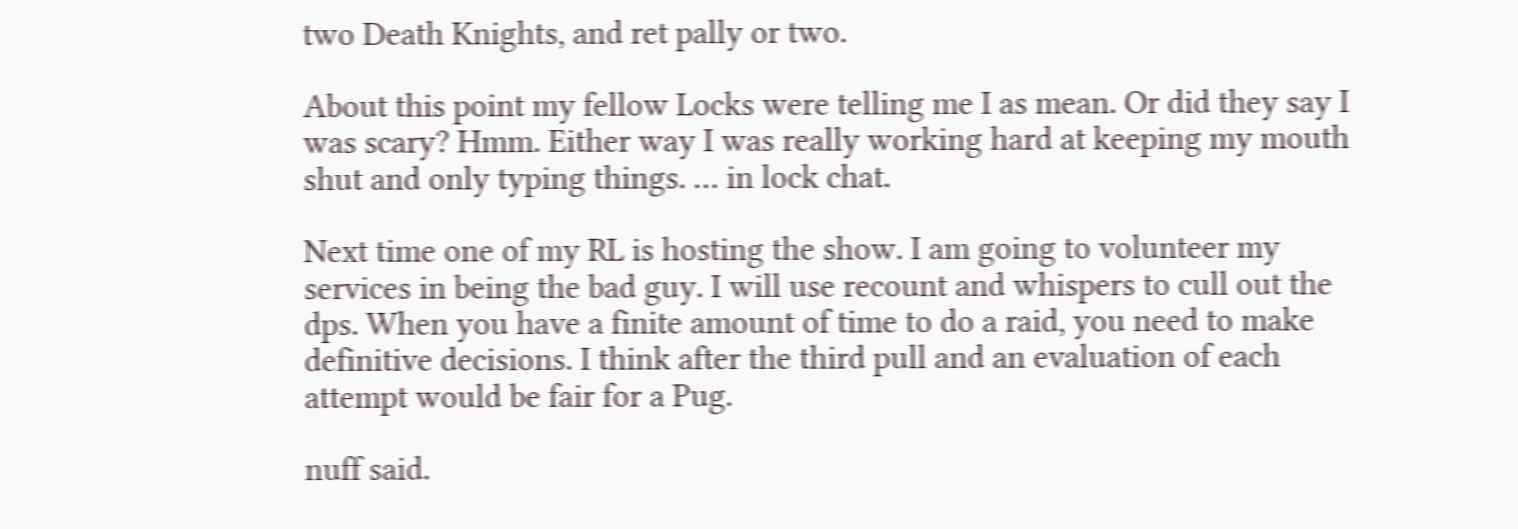two Death Knights, and ret pally or two.

About this point my fellow Locks were telling me I as mean. Or did they say I was scary? Hmm. Either way I was really working hard at keeping my mouth shut and only typing things. … in lock chat.

Next time one of my RL is hosting the show. I am going to volunteer my services in being the bad guy. I will use recount and whispers to cull out the dps. When you have a finite amount of time to do a raid, you need to make definitive decisions. I think after the third pull and an evaluation of each attempt would be fair for a Pug.

nuff said.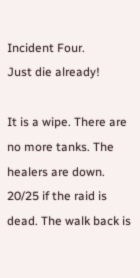Incident Four.
Just die already!

It is a wipe. There are no more tanks. The healers are down. 20/25 if the raid is dead. The walk back is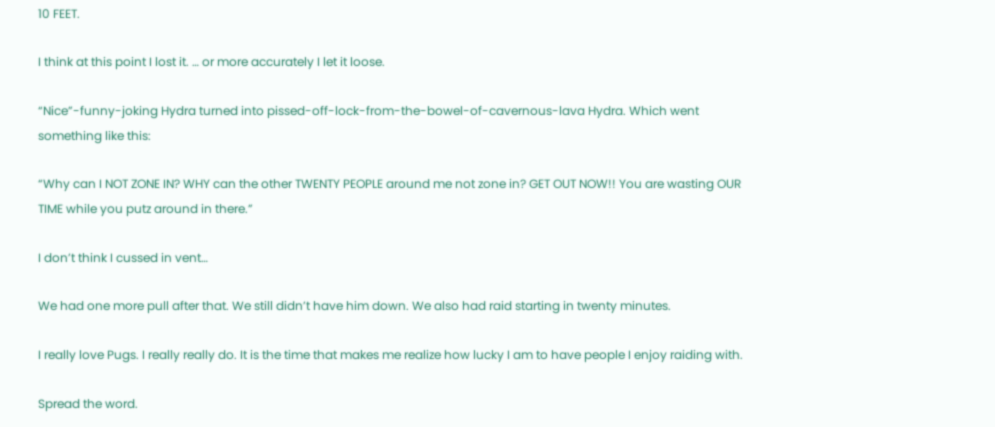10 FEET.

I think at this point I lost it. … or more accurately I let it loose.

“Nice”-funny-joking Hydra turned into pissed-off-lock-from-the-bowel-of-cavernous-lava Hydra. Which went something like this:

“Why can I NOT ZONE IN? WHY can the other TWENTY PEOPLE around me not zone in? GET OUT NOW!! You are wasting OUR TIME while you putz around in there.”

I don’t think I cussed in vent…

We had one more pull after that. We still didn’t have him down. We also had raid starting in twenty minutes.

I really love Pugs. I really really do. It is the time that makes me realize how lucky I am to have people I enjoy raiding with.

Spread the word.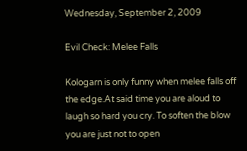Wednesday, September 2, 2009

Evil Check: Melee Falls

Kologarn is only funny when melee falls off the edge.At said time you are aloud to laugh so hard you cry. To soften the blow you are just not to open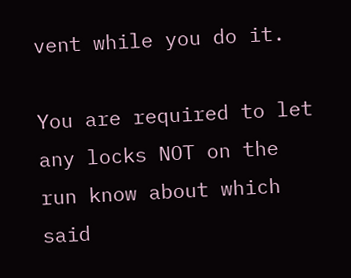vent while you do it.

You are required to let any locks NOT on the run know about which said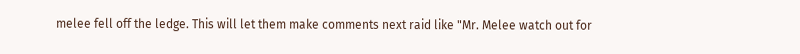melee fell off the ledge. This will let them make comments next raid like "Mr. Melee watch out for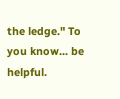the ledge." To you know... be helpful.